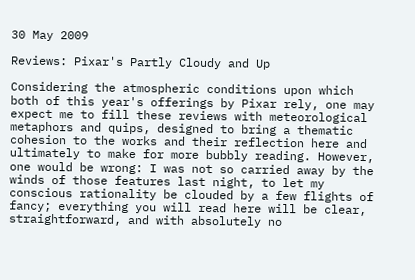30 May 2009

Reviews: Pixar's Partly Cloudy and Up

Considering the atmospheric conditions upon which both of this year's offerings by Pixar rely, one may expect me to fill these reviews with meteorological metaphors and quips, designed to bring a thematic cohesion to the works and their reflection here and ultimately to make for more bubbly reading. However, one would be wrong: I was not so carried away by the winds of those features last night, to let my conscious rationality be clouded by a few flights of fancy; everything you will read here will be clear, straightforward, and with absolutely no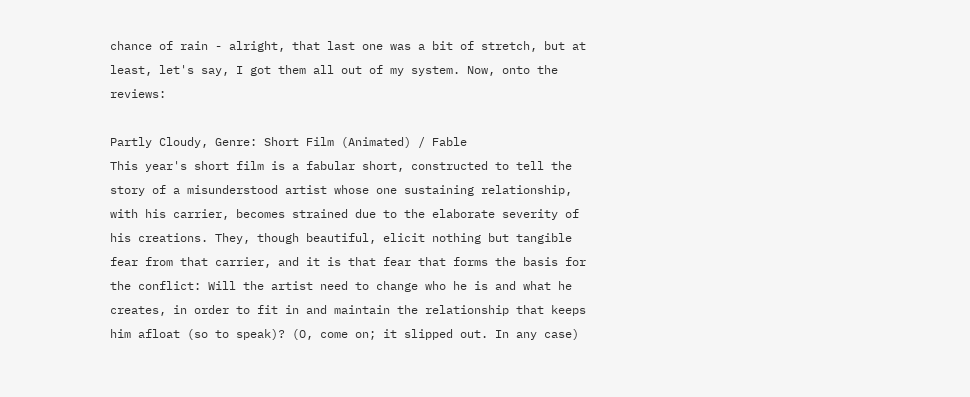chance of rain - alright, that last one was a bit of stretch, but at least, let's say, I got them all out of my system. Now, onto the reviews:

Partly Cloudy, Genre: Short Film (Animated) / Fable
This year's short film is a fabular short, constructed to tell the story of a misunderstood artist whose one sustaining relationship, with his carrier, becomes strained due to the elaborate severity of his creations. They, though beautiful, elicit nothing but tangible fear from that carrier, and it is that fear that forms the basis for the conflict: Will the artist need to change who he is and what he creates, in order to fit in and maintain the relationship that keeps him afloat (so to speak)? (O, come on; it slipped out. In any case)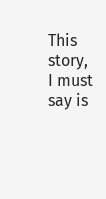This story, I must say is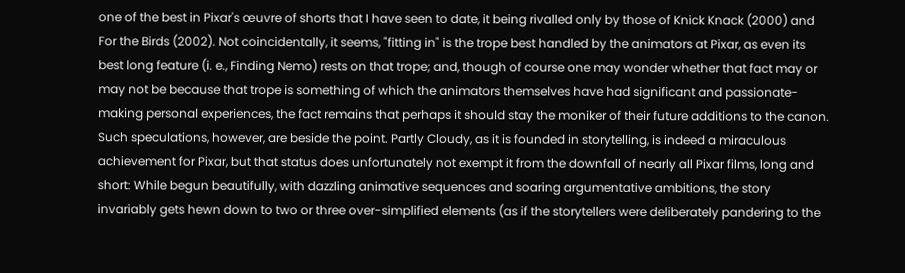one of the best in Pixar's œuvre of shorts that I have seen to date, it being rivalled only by those of Knick Knack (2000) and For the Birds (2002). Not coincidentally, it seems, "fitting in" is the trope best handled by the animators at Pixar, as even its best long feature (i. e., Finding Nemo) rests on that trope; and, though of course one may wonder whether that fact may or may not be because that trope is something of which the animators themselves have had significant and passionate-making personal experiences, the fact remains that perhaps it should stay the moniker of their future additions to the canon. Such speculations, however, are beside the point. Partly Cloudy, as it is founded in storytelling, is indeed a miraculous achievement for Pixar, but that status does unfortunately not exempt it from the downfall of nearly all Pixar films, long and short: While begun beautifully, with dazzling animative sequences and soaring argumentative ambitions, the story invariably gets hewn down to two or three over-simplified elements (as if the storytellers were deliberately pandering to the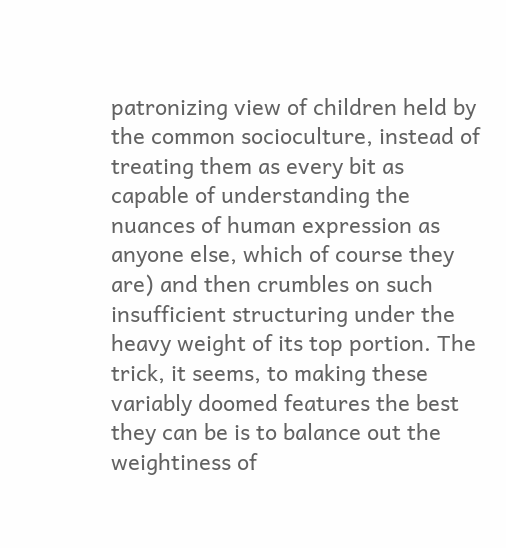patronizing view of children held by the common socioculture, instead of treating them as every bit as capable of understanding the nuances of human expression as anyone else, which of course they are) and then crumbles on such insufficient structuring under the heavy weight of its top portion. The trick, it seems, to making these variably doomed features the best they can be is to balance out the weightiness of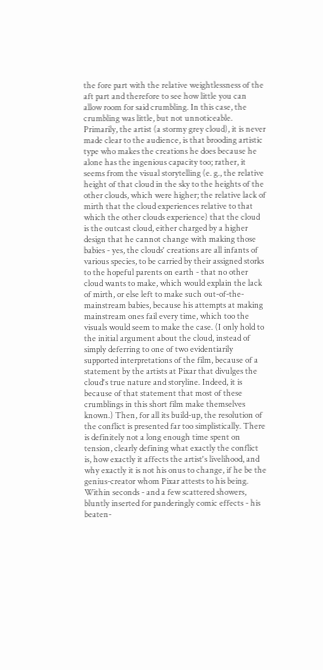the fore part with the relative weightlessness of the aft part and therefore to see how little you can allow room for said crumbling. In this case, the crumbling was little, but not unnoticeable. Primarily, the artist (a stormy grey cloud), it is never made clear to the audience, is that brooding artistic type who makes the creations he does because he alone has the ingenious capacity too; rather, it seems from the visual storytelling (e. g., the relative height of that cloud in the sky to the heights of the other clouds, which were higher; the relative lack of mirth that the cloud experiences relative to that which the other clouds experience) that the cloud is the outcast cloud, either charged by a higher design that he cannot change with making those babies - yes, the clouds' creations are all infants of various species, to be carried by their assigned storks to the hopeful parents on earth - that no other cloud wants to make, which would explain the lack of mirth, or else left to make such out-of-the-mainstream babies, because his attempts at making mainstream ones fail every time, which too the visuals would seem to make the case. (I only hold to the initial argument about the cloud, instead of simply deferring to one of two evidentiarily supported interpretations of the film, because of a statement by the artists at Pixar that divulges the cloud's true nature and storyline. Indeed, it is because of that statement that most of these crumblings in this short film make themselves known.) Then, for all its build-up, the resolution of the conflict is presented far too simplistically. There is definitely not a long enough time spent on tension, clearly defining what exactly the conflict is, how exactly it affects the artist's livelihood, and why exactly it is not his onus to change, if he be the genius-creator whom Pixar attests to his being. Within seconds - and a few scattered showers, bluntly inserted for panderingly comic effects - his beaten-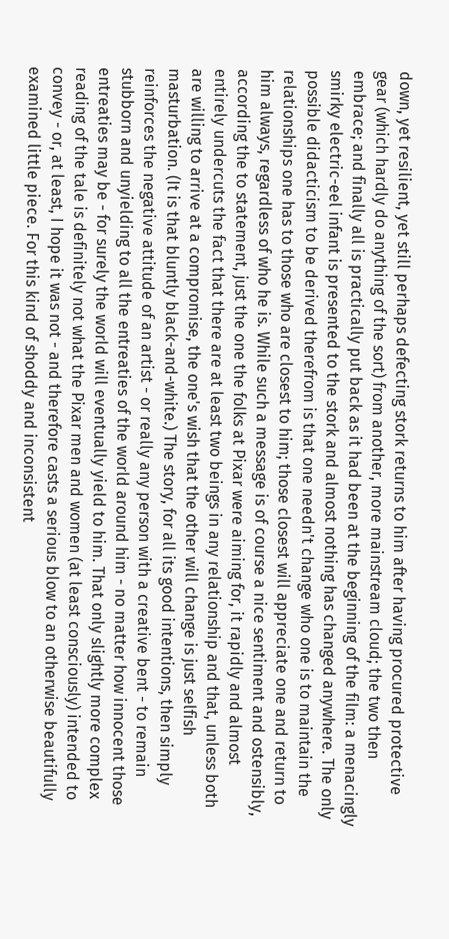down, yet resilient, yet still perhaps defecting stork returns to him after having procured protective gear (which hardly do anything of the sort) from another, more mainstream cloud; the two then embrace; and finally all is practically put back as it had been at the beginning of the film: a menacingly smirky electric-eel infant is presented to the stork and almost nothing has changed anywhere. The only possible didacticism to be derived therefrom is that one needn't change who one is to maintain the relationships one has to those who are closest to him; those closest will appreciate one and return to him always, regardless of who he is. While such a message is of course a nice sentiment and ostensibly, according the to statement, just the one the folks at Pixar were aiming for, it rapidly and almost entirely undercuts the fact that there are at least two beings in any relationship and that, unless both are willing to arrive at a compromise, the one's wish that the other will change is just selfish masturbation. (It is that bluntly black-and-white.) The story, for all its good intentions, then simply reinforces the negative attitude of an artist - or really any person with a creative bent - to remain stubborn and unyielding to all the entreaties of the world around him - no matter how innocent those entreaties may be - for surely the world will eventually yield to him. That only slightly more complex reading of the tale is definitely not what the Pixar men and women (at least consciously) intended to convey - or, at least, I hope it was not - and therefore casts a serious blow to an otherwise beautifully examined little piece. For this kind of shoddy and inconsistent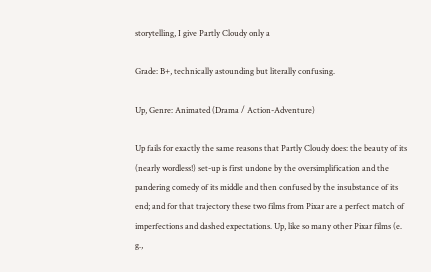storytelling, I give Partly Cloudy only a

Grade: B+, technically astounding but literally confusing.

Up, Genre: Animated (Drama / Action-Adventure)

Up fails for exactly the same reasons that Partly Cloudy does: the beauty of its (nearly wordless!) set-up is first undone by the oversimplification and the pandering comedy of its middle and then confused by the insubstance of its end; and for that trajectory these two films from Pixar are a perfect match of imperfections and dashed expectations. Up, like so many other Pixar films (e. g.,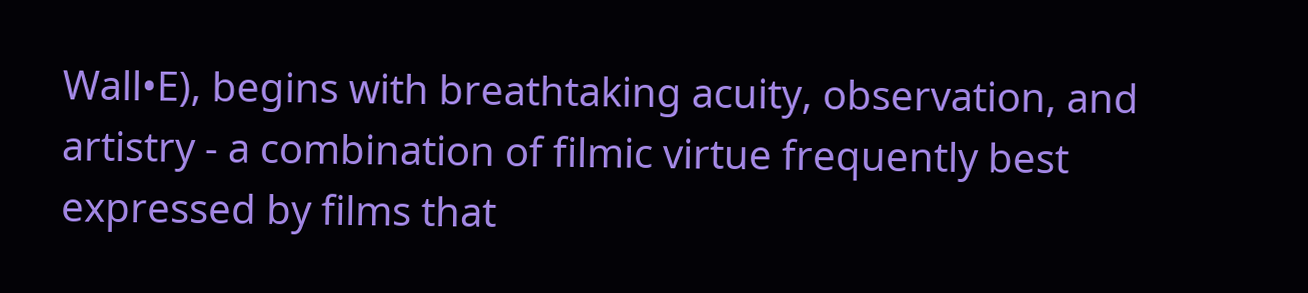Wall•E), begins with breathtaking acuity, observation, and artistry - a combination of filmic virtue frequently best expressed by films that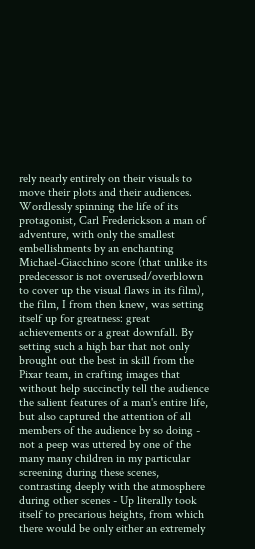rely nearly entirely on their visuals to move their plots and their audiences. Wordlessly spinning the life of its protagonist, Carl Frederickson a man of adventure, with only the smallest embellishments by an enchanting Michael-Giacchino score (that unlike its predecessor is not overused/overblown to cover up the visual flaws in its film), the film, I from then knew, was setting itself up for greatness: great achievements or a great downfall. By setting such a high bar that not only brought out the best in skill from the Pixar team, in crafting images that without help succinctly tell the audience the salient features of a man's entire life, but also captured the attention of all members of the audience by so doing - not a peep was uttered by one of the many many children in my particular screening during these scenes, contrasting deeply with the atmosphere during other scenes - Up literally took itself to precarious heights, from which there would be only either an extremely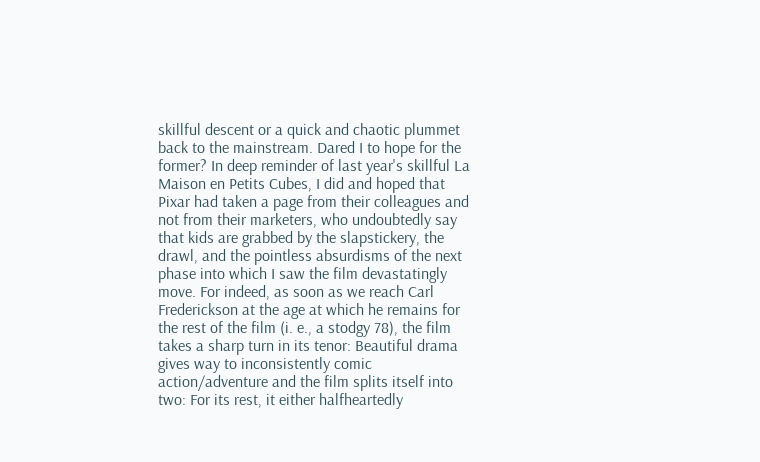skillful descent or a quick and chaotic plummet back to the mainstream. Dared I to hope for the former? In deep reminder of last year's skillful La Maison en Petits Cubes, I did and hoped that Pixar had taken a page from their colleagues and not from their marketers, who undoubtedly say that kids are grabbed by the slapstickery, the drawl, and the pointless absurdisms of the next phase into which I saw the film devastatingly move. For indeed, as soon as we reach Carl Frederickson at the age at which he remains for the rest of the film (i. e., a stodgy 78), the film takes a sharp turn in its tenor: Beautiful drama gives way to inconsistently comic action/adventure and the film splits itself into two: For its rest, it either halfheartedly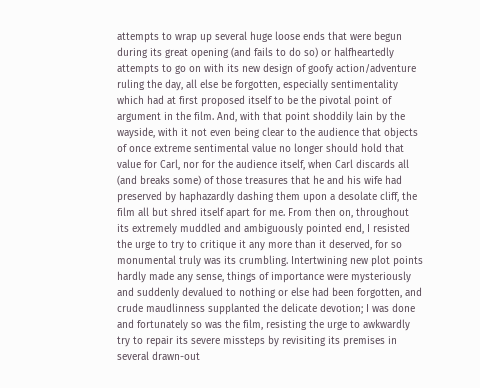attempts to wrap up several huge loose ends that were begun during its great opening (and fails to do so) or halfheartedly attempts to go on with its new design of goofy action/adventure ruling the day, all else be forgotten, especially sentimentality which had at first proposed itself to be the pivotal point of argument in the film. And, with that point shoddily lain by the wayside, with it not even being clear to the audience that objects of once extreme sentimental value no longer should hold that value for Carl, nor for the audience itself, when Carl discards all (and breaks some) of those treasures that he and his wife had preserved by haphazardly dashing them upon a desolate cliff, the film all but shred itself apart for me. From then on, throughout its extremely muddled and ambiguously pointed end, I resisted the urge to try to critique it any more than it deserved, for so monumental truly was its crumbling. Intertwining new plot points hardly made any sense, things of importance were mysteriously and suddenly devalued to nothing or else had been forgotten, and crude maudlinness supplanted the delicate devotion; I was done and fortunately so was the film, resisting the urge to awkwardly try to repair its severe missteps by revisiting its premises in several drawn-out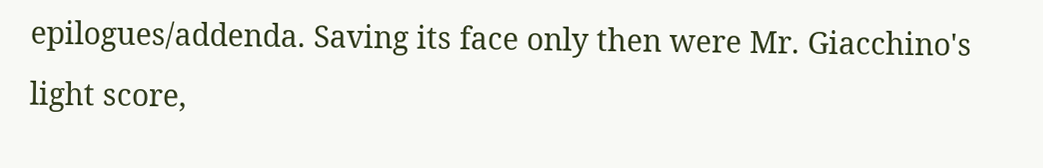epilogues/addenda. Saving its face only then were Mr. Giacchino's light score,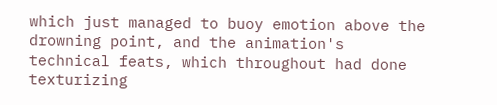which just managed to buoy emotion above the drowning point, and the animation's technical feats, which throughout had done texturizing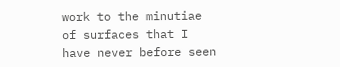work to the minutiae of surfaces that I have never before seen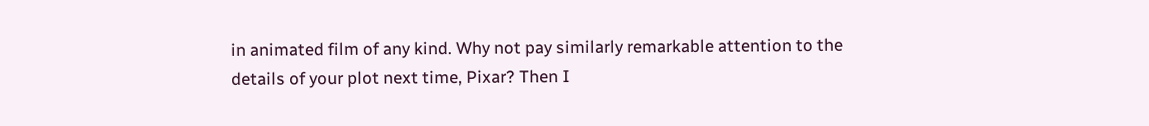in animated film of any kind. Why not pay similarly remarkable attention to the details of your plot next time, Pixar? Then I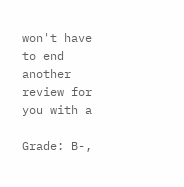won't have to end another review for you with a

Grade: B-,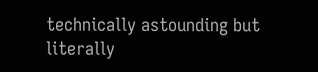technically astounding but literally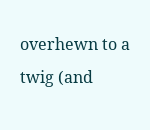overhewn to a twig (and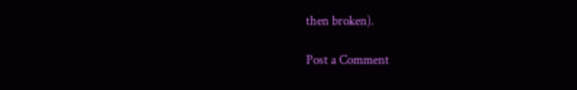then broken).

Post a Comment